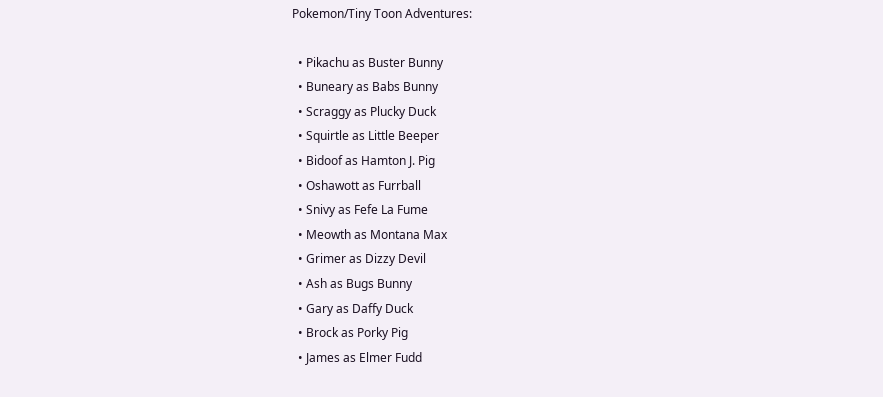Pokemon/Tiny Toon Adventures:

  • Pikachu as Buster Bunny
  • Buneary as Babs Bunny
  • Scraggy as Plucky Duck
  • Squirtle as Little Beeper
  • Bidoof as Hamton J. Pig
  • Oshawott as Furrball
  • Snivy as Fefe La Fume
  • Meowth as Montana Max
  • Grimer as Dizzy Devil
  • Ash as Bugs Bunny
  • Gary as Daffy Duck
  • Brock as Porky Pig
  • James as Elmer Fudd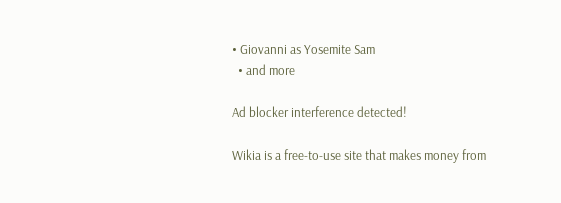• Giovanni as Yosemite Sam
  • and more

Ad blocker interference detected!

Wikia is a free-to-use site that makes money from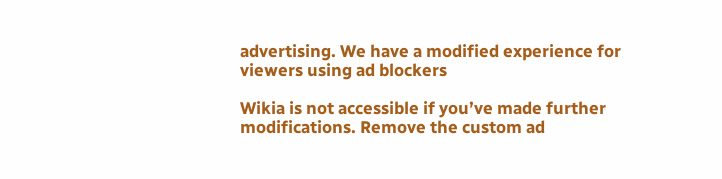advertising. We have a modified experience for viewers using ad blockers

Wikia is not accessible if you’ve made further modifications. Remove the custom ad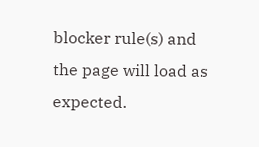blocker rule(s) and the page will load as expected.